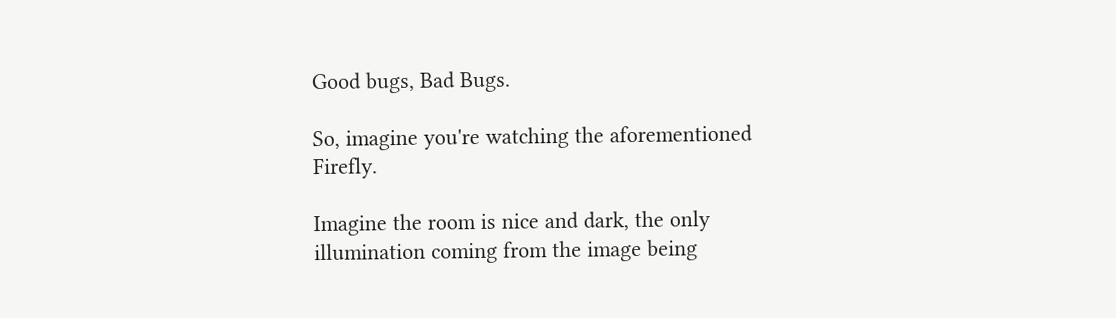Good bugs, Bad Bugs.

So, imagine you're watching the aforementioned Firefly.

Imagine the room is nice and dark, the only illumination coming from the image being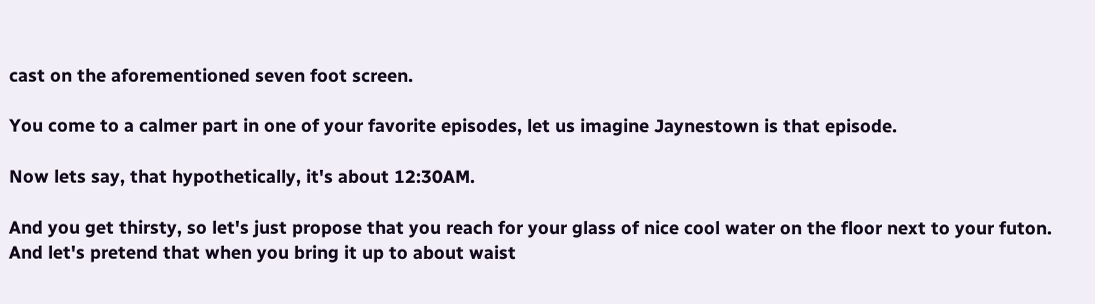cast on the aforementioned seven foot screen.

You come to a calmer part in one of your favorite episodes, let us imagine Jaynestown is that episode.

Now lets say, that hypothetically, it's about 12:30AM.

And you get thirsty, so let's just propose that you reach for your glass of nice cool water on the floor next to your futon. And let's pretend that when you bring it up to about waist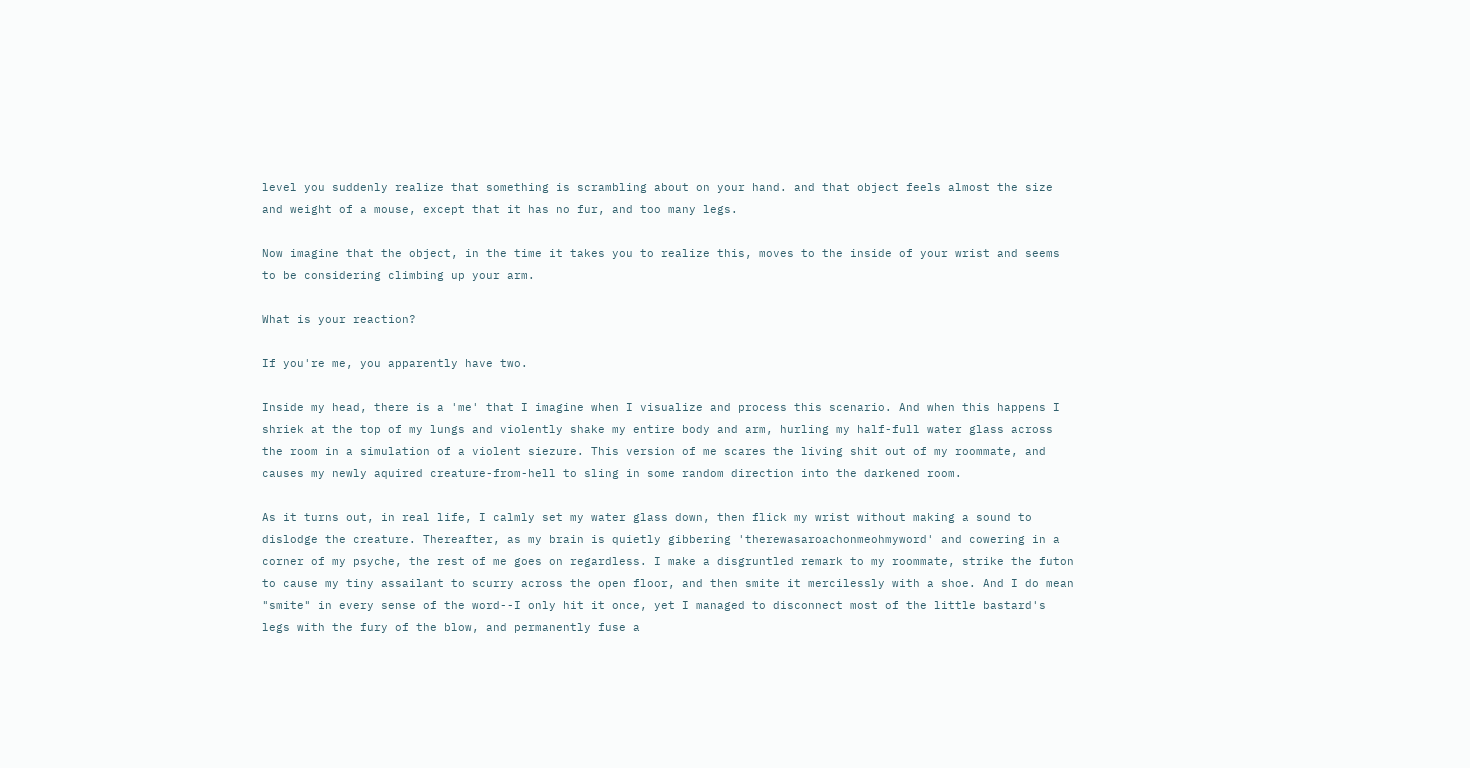level you suddenly realize that something is scrambling about on your hand. and that object feels almost the size and weight of a mouse, except that it has no fur, and too many legs.

Now imagine that the object, in the time it takes you to realize this, moves to the inside of your wrist and seems to be considering climbing up your arm.

What is your reaction?

If you're me, you apparently have two.

Inside my head, there is a 'me' that I imagine when I visualize and process this scenario. And when this happens I shriek at the top of my lungs and violently shake my entire body and arm, hurling my half-full water glass across the room in a simulation of a violent siezure. This version of me scares the living shit out of my roommate, and causes my newly aquired creature-from-hell to sling in some random direction into the darkened room.

As it turns out, in real life, I calmly set my water glass down, then flick my wrist without making a sound to dislodge the creature. Thereafter, as my brain is quietly gibbering 'therewasaroachonmeohmyword' and cowering in a corner of my psyche, the rest of me goes on regardless. I make a disgruntled remark to my roommate, strike the futon to cause my tiny assailant to scurry across the open floor, and then smite it mercilessly with a shoe. And I do mean "smite" in every sense of the word--I only hit it once, yet I managed to disconnect most of the little bastard's legs with the fury of the blow, and permanently fuse a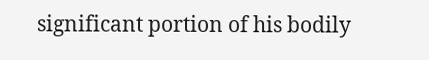significant portion of his bodily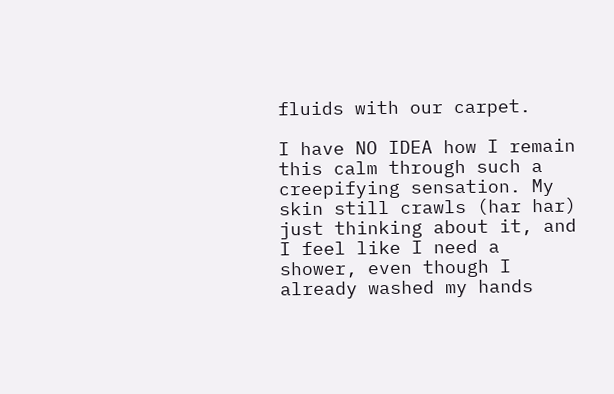fluids with our carpet.

I have NO IDEA how I remain this calm through such a creepifying sensation. My skin still crawls (har har) just thinking about it, and I feel like I need a shower, even though I already washed my hands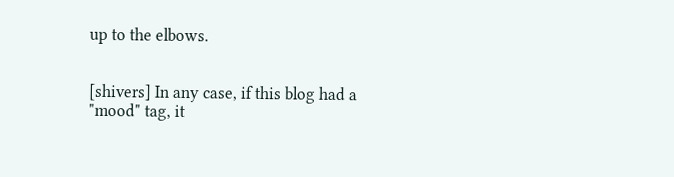up to the elbows.


[shivers] In any case, if this blog had a "mood" tag, it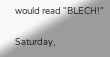would read "BLECH!"

Saturday,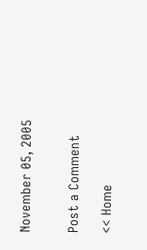November 05, 2005


Post a Comment

<< Home